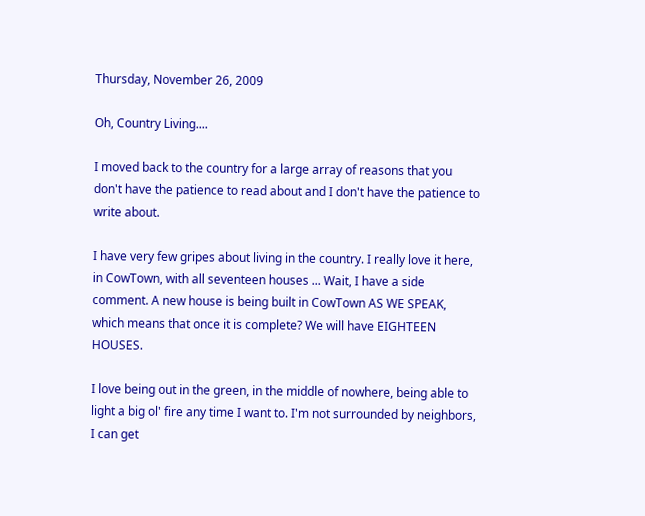Thursday, November 26, 2009

Oh, Country Living....

I moved back to the country for a large array of reasons that you don't have the patience to read about and I don't have the patience to write about.

I have very few gripes about living in the country. I really love it here, in CowTown, with all seventeen houses ... Wait, I have a side comment. A new house is being built in CowTown AS WE SPEAK, which means that once it is complete? We will have EIGHTEEN HOUSES.

I love being out in the green, in the middle of nowhere, being able to light a big ol' fire any time I want to. I'm not surrounded by neighbors, I can get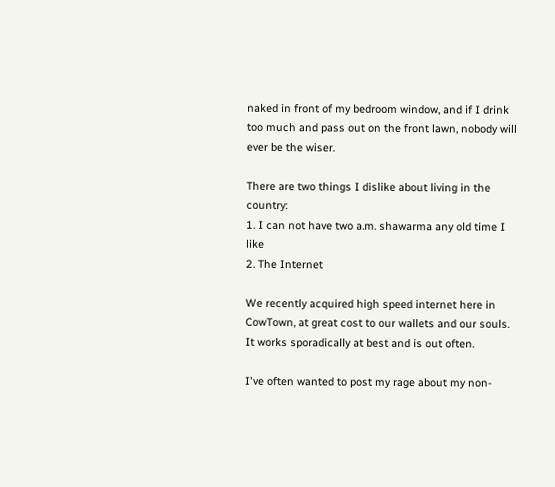naked in front of my bedroom window, and if I drink too much and pass out on the front lawn, nobody will ever be the wiser.

There are two things I dislike about living in the country:
1. I can not have two a.m. shawarma any old time I like
2. The Internet

We recently acquired high speed internet here in CowTown, at great cost to our wallets and our souls. It works sporadically at best and is out often.

I've often wanted to post my rage about my non-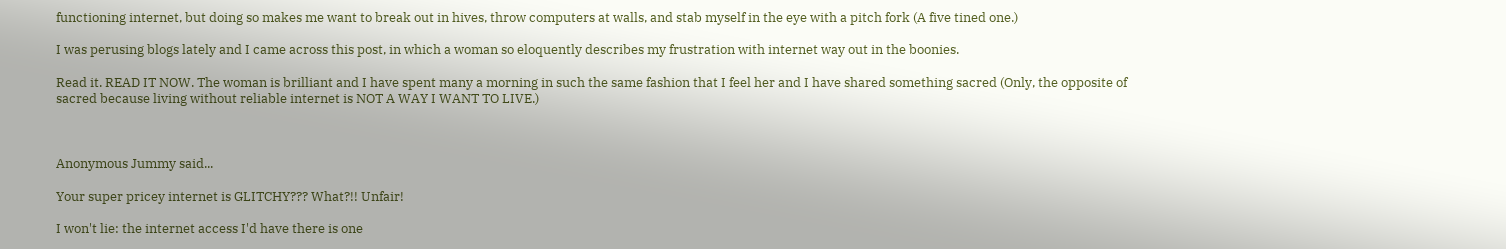functioning internet, but doing so makes me want to break out in hives, throw computers at walls, and stab myself in the eye with a pitch fork (A five tined one.)

I was perusing blogs lately and I came across this post, in which a woman so eloquently describes my frustration with internet way out in the boonies.

Read it. READ IT NOW. The woman is brilliant and I have spent many a morning in such the same fashion that I feel her and I have shared something sacred (Only, the opposite of sacred because living without reliable internet is NOT A WAY I WANT TO LIVE.)



Anonymous Jummy said...

Your super pricey internet is GLITCHY??? What?!! Unfair!

I won't lie: the internet access I'd have there is one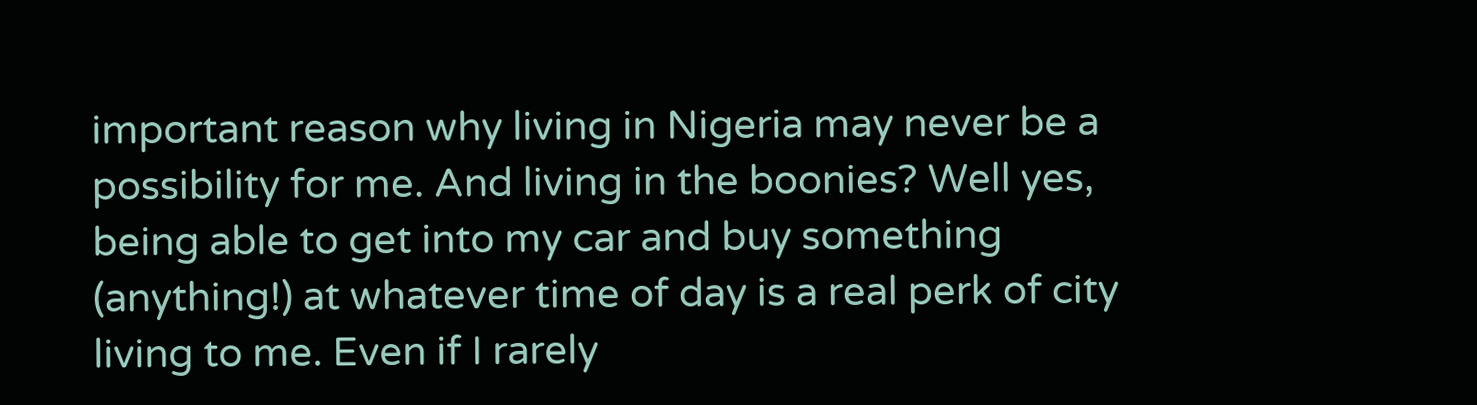important reason why living in Nigeria may never be a possibility for me. And living in the boonies? Well yes, being able to get into my car and buy something (anything!) at whatever time of day is a real perk of city living to me. Even if I rarely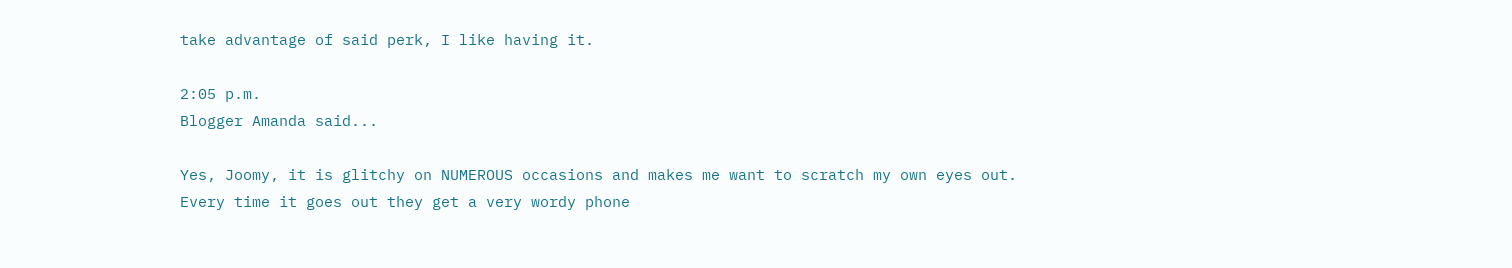take advantage of said perk, I like having it.

2:05 p.m.
Blogger Amanda said...

Yes, Joomy, it is glitchy on NUMEROUS occasions and makes me want to scratch my own eyes out. Every time it goes out they get a very wordy phone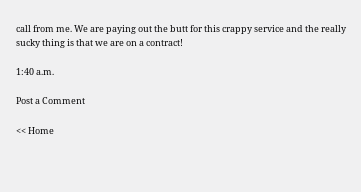call from me. We are paying out the butt for this crappy service and the really sucky thing is that we are on a contract!

1:40 a.m.

Post a Comment

<< Home